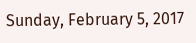Sunday, February 5, 2017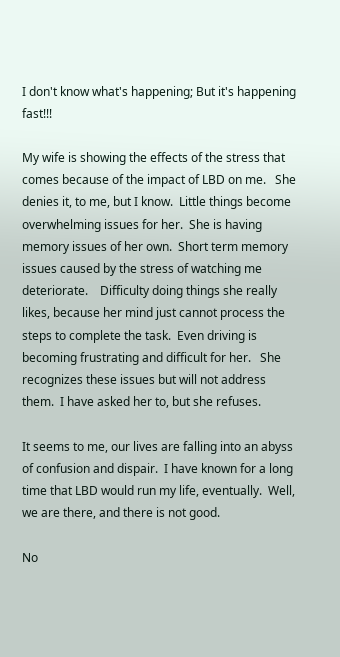I don't know what's happening; But it's happening fast!!!

My wife is showing the effects of the stress that comes because of the impact of LBD on me.   She denies it, to me, but I know.  Little things become overwhelming issues for her.  She is having memory issues of her own.  Short term memory issues caused by the stress of watching me deteriorate.    Difficulty doing things she really likes, because her mind just cannot process the steps to complete the task.  Even driving is becoming frustrating and difficult for her.   She recognizes these issues but will not address them.  I have asked her to, but she refuses.

It seems to me, our lives are falling into an abyss of confusion and dispair.  I have known for a long time that LBD would run my life, eventually.  Well, we are there, and there is not good.

No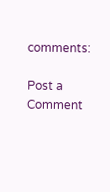comments:

Post a Comment